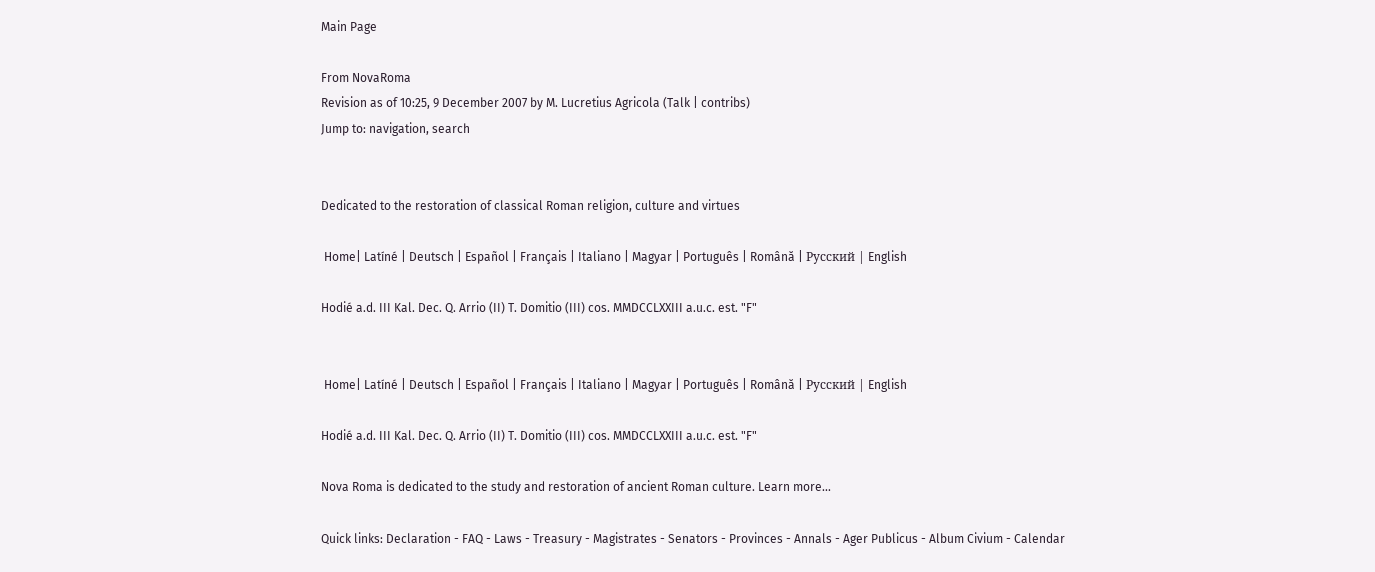Main Page

From NovaRoma
Revision as of 10:25, 9 December 2007 by M. Lucretius Agricola (Talk | contribs)
Jump to: navigation, search


Dedicated to the restoration of classical Roman religion, culture and virtues

 Home| Latíné | Deutsch | Español | Français | Italiano | Magyar | Português | Română | Русский | English

Hodié a.d. III Kal. Dec. Q. Arrio (II) T. Domitio (III) cos. MMDCCLXXIII a.u.c. est. "F"


 Home| Latíné | Deutsch | Español | Français | Italiano | Magyar | Português | Română | Русский | English

Hodié a.d. III Kal. Dec. Q. Arrio (II) T. Domitio (III) cos. MMDCCLXXIII a.u.c. est. "F"

Nova Roma is dedicated to the study and restoration of ancient Roman culture. Learn more...

Quick links: Declaration - FAQ - Laws - Treasury - Magistrates - Senators - Provinces - Annals - Ager Publicus - Album Civium - Calendar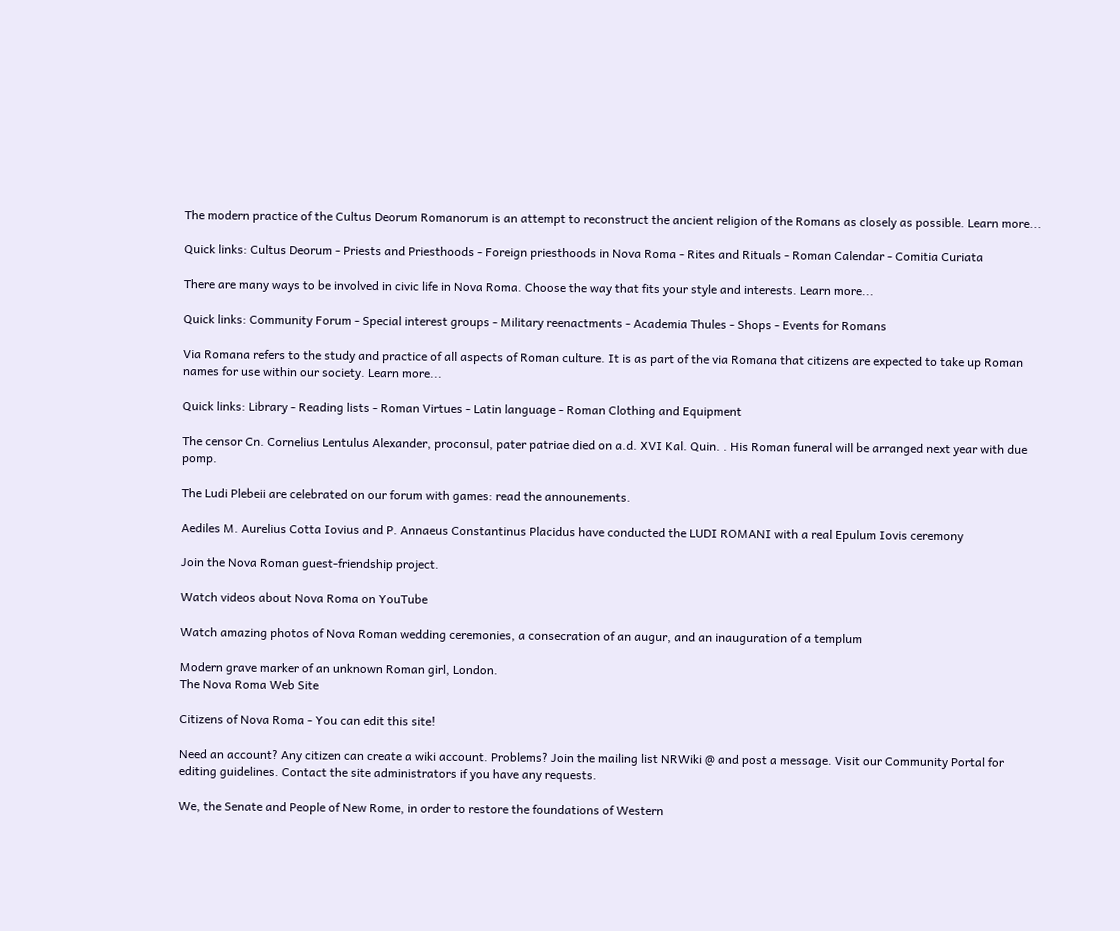The modern practice of the Cultus Deorum Romanorum is an attempt to reconstruct the ancient religion of the Romans as closely as possible. Learn more...

Quick links: Cultus Deorum - Priests and Priesthoods - Foreign priesthoods in Nova Roma - Rites and Rituals - Roman Calendar - Comitia Curiata

There are many ways to be involved in civic life in Nova Roma. Choose the way that fits your style and interests. Learn more...

Quick links: Community Forum - Special interest groups - Military reenactments - Academia Thules - Shops - Events for Romans

Via Romana refers to the study and practice of all aspects of Roman culture. It is as part of the via Romana that citizens are expected to take up Roman names for use within our society. Learn more...

Quick links: Library - Reading lists - Roman Virtues - Latin language - Roman Clothing and Equipment

The censor Cn. Cornelius Lentulus Alexander, proconsul, pater patriae died on a.d. XVI Kal. Quin. . His Roman funeral will be arranged next year with due pomp.

The Ludi Plebeii are celebrated on our forum with games: read the announements.

Aediles M. Aurelius Cotta Iovius and P. Annaeus Constantinus Placidus have conducted the LUDI ROMANI with a real Epulum Iovis ceremony

Join the Nova Roman guest-friendship project.

Watch videos about Nova Roma on YouTube

Watch amazing photos of Nova Roman wedding ceremonies, a consecration of an augur, and an inauguration of a templum

Modern grave marker of an unknown Roman girl, London.
The Nova Roma Web Site

Citizens of Nova Roma - You can edit this site!

Need an account? Any citizen can create a wiki account. Problems? Join the mailing list NRWiki @ and post a message. Visit our Community Portal for editing guidelines. Contact the site administrators if you have any requests.

We, the Senate and People of New Rome, in order to restore the foundations of Western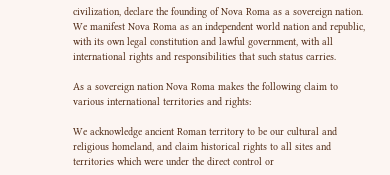civilization, declare the founding of Nova Roma as a sovereign nation. We manifest Nova Roma as an independent world nation and republic, with its own legal constitution and lawful government, with all international rights and responsibilities that such status carries.

As a sovereign nation Nova Roma makes the following claim to various international territories and rights:

We acknowledge ancient Roman territory to be our cultural and religious homeland, and claim historical rights to all sites and territories which were under the direct control or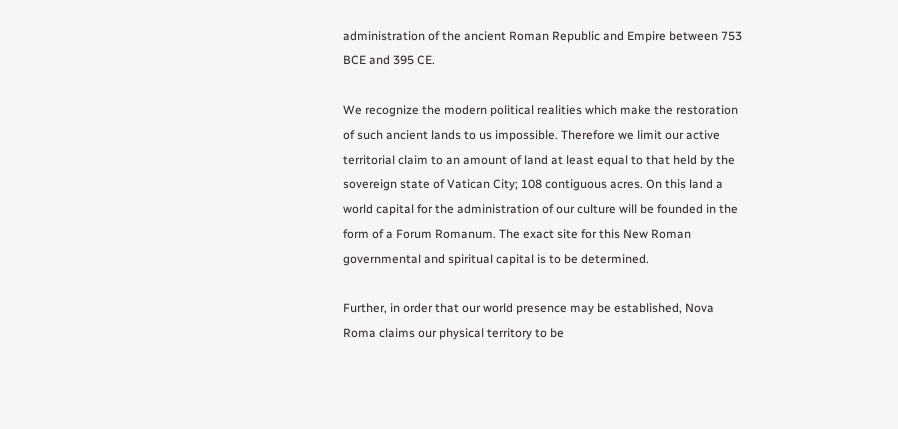administration of the ancient Roman Republic and Empire between 753 BCE and 395 CE.

We recognize the modern political realities which make the restoration of such ancient lands to us impossible. Therefore we limit our active territorial claim to an amount of land at least equal to that held by the sovereign state of Vatican City; 108 contiguous acres. On this land a world capital for the administration of our culture will be founded in the form of a Forum Romanum. The exact site for this New Roman governmental and spiritual capital is to be determined.

Further, in order that our world presence may be established, Nova Roma claims our physical territory to be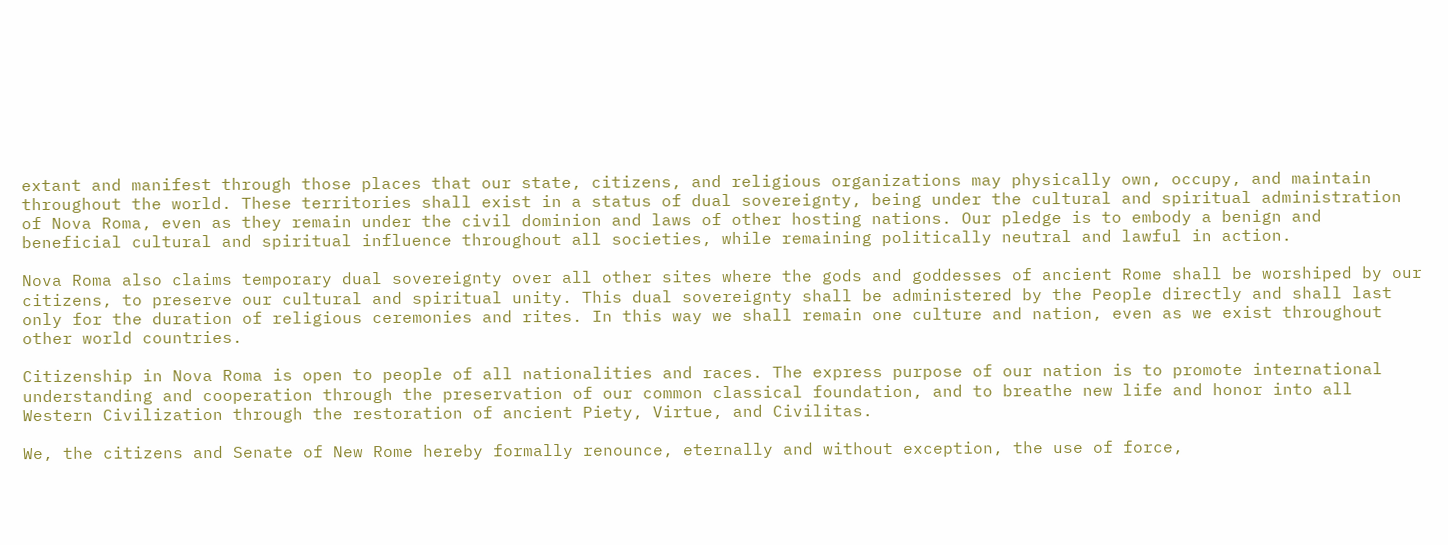extant and manifest through those places that our state, citizens, and religious organizations may physically own, occupy, and maintain throughout the world. These territories shall exist in a status of dual sovereignty, being under the cultural and spiritual administration of Nova Roma, even as they remain under the civil dominion and laws of other hosting nations. Our pledge is to embody a benign and beneficial cultural and spiritual influence throughout all societies, while remaining politically neutral and lawful in action.

Nova Roma also claims temporary dual sovereignty over all other sites where the gods and goddesses of ancient Rome shall be worshiped by our citizens, to preserve our cultural and spiritual unity. This dual sovereignty shall be administered by the People directly and shall last only for the duration of religious ceremonies and rites. In this way we shall remain one culture and nation, even as we exist throughout other world countries.

Citizenship in Nova Roma is open to people of all nationalities and races. The express purpose of our nation is to promote international understanding and cooperation through the preservation of our common classical foundation, and to breathe new life and honor into all Western Civilization through the restoration of ancient Piety, Virtue, and Civilitas.

We, the citizens and Senate of New Rome hereby formally renounce, eternally and without exception, the use of force,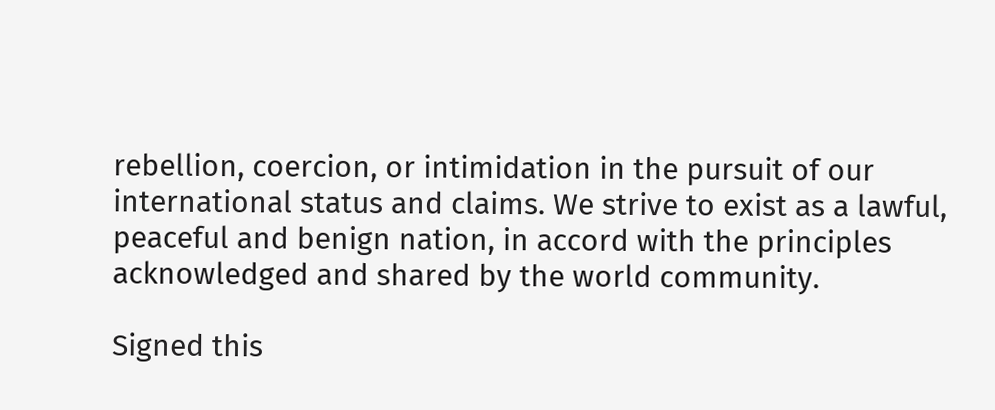rebellion, coercion, or intimidation in the pursuit of our international status and claims. We strive to exist as a lawful, peaceful and benign nation, in accord with the principles acknowledged and shared by the world community.

Signed this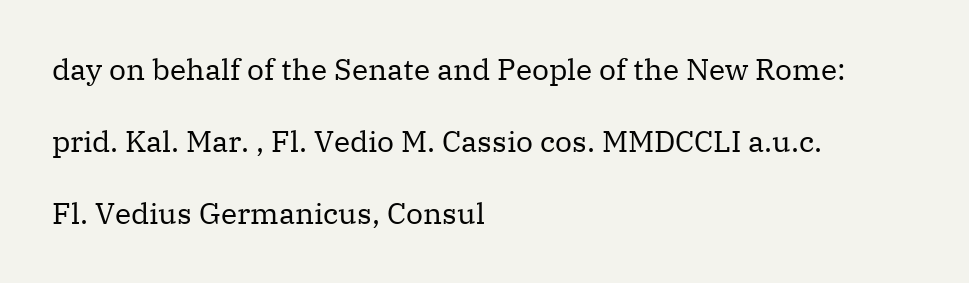day on behalf of the Senate and People of the New Rome:

prid. Kal. Mar. , Fl. Vedio M. Cassio cos. MMDCCLI a.u.c.

Fl. Vedius Germanicus, Consul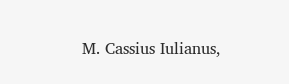M. Cassius Iulianus,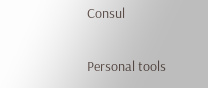Consul

Personal tools